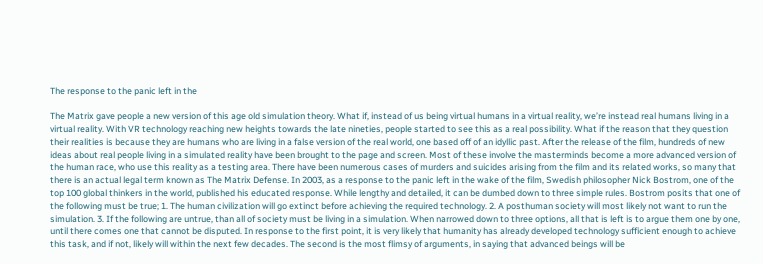The response to the panic left in the

The Matrix gave people a new version of this age old simulation theory. What if, instead of us being virtual humans in a virtual reality, we’re instead real humans living in a virtual reality. With VR technology reaching new heights towards the late nineties, people started to see this as a real possibility. What if the reason that they question their realities is because they are humans who are living in a false version of the real world, one based off of an idyllic past. After the release of the film, hundreds of new ideas about real people living in a simulated reality have been brought to the page and screen. Most of these involve the masterminds become a more advanced version of the human race, who use this reality as a testing area. There have been numerous cases of murders and suicides arising from the film and its related works, so many that there is an actual legal term known as The Matrix Defense. In 2003, as a response to the panic left in the wake of the film, Swedish philosopher Nick Bostrom, one of the top 100 global thinkers in the world, published his educated response. While lengthy and detailed, it can be dumbed down to three simple rules. Bostrom posits that one of the following must be true; 1. The human civilization will go extinct before achieving the required technology. 2. A posthuman society will most likely not want to run the simulation. 3. If the following are untrue, than all of society must be living in a simulation. When narrowed down to three options, all that is left is to argue them one by one, until there comes one that cannot be disputed. In response to the first point, it is very likely that humanity has already developed technology sufficient enough to achieve this task, and if not, likely will within the next few decades. The second is the most flimsy of arguments, in saying that advanced beings will be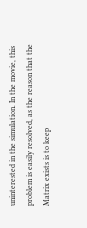uninterested in the simulation. In the movie, this problem is easily resolved, as the reason that the Matrix exists is to keep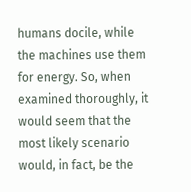humans docile, while the machines use them for energy. So, when examined thoroughly, it would seem that the most likely scenario would, in fact, be the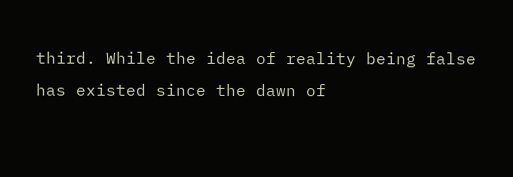third. While the idea of reality being false has existed since the dawn of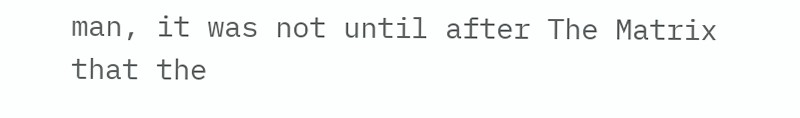man, it was not until after The Matrix that the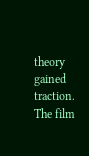theory gained traction. The film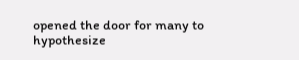opened the door for many to hypothesize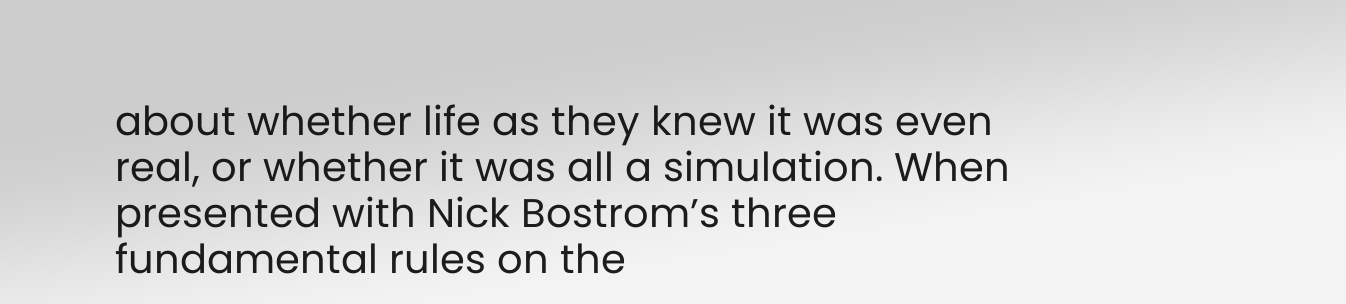about whether life as they knew it was even real, or whether it was all a simulation. When presented with Nick Bostrom’s three fundamental rules on the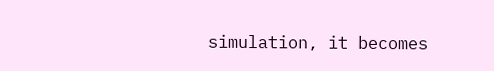simulation, it becomes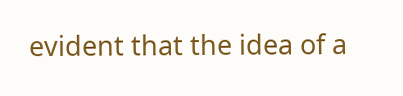evident that the idea of a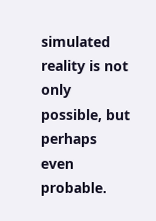simulated reality is not only possible, but perhaps even probable.